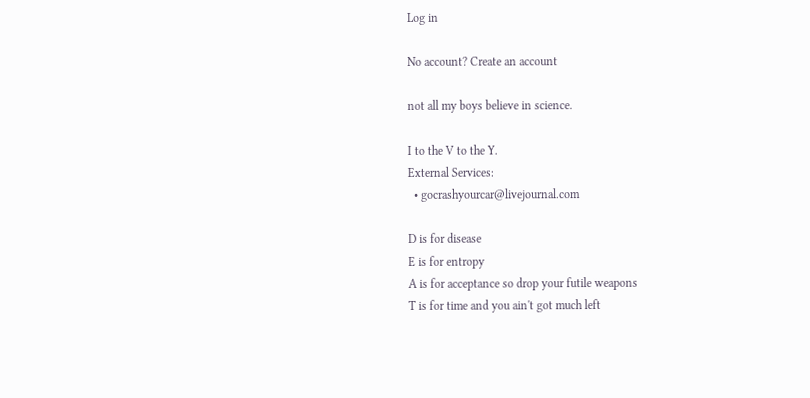Log in

No account? Create an account

not all my boys believe in science.

I to the V to the Y.
External Services:
  • gocrashyourcar@livejournal.com

D is for disease
E is for entropy
A is for acceptance so drop your futile weapons
T is for time and you ain't got much left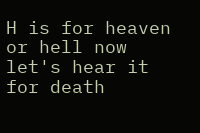H is for heaven or hell now let's hear it for death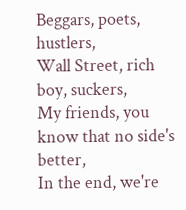Beggars, poets, hustlers,
Wall Street, rich boy, suckers,
My friends, you know that no side's better,
In the end, we're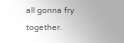all gonna fry together.